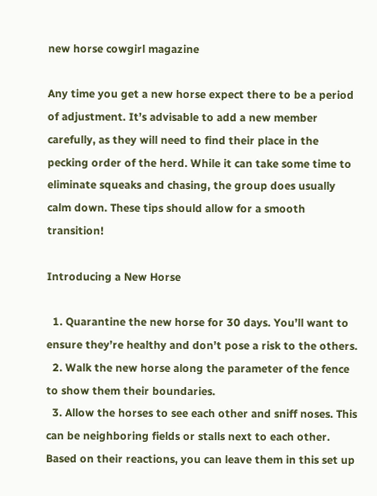new horse cowgirl magazine

Any time you get a new horse expect there to be a period of adjustment. It’s advisable to add a new member carefully, as they will need to find their place in the pecking order of the herd. While it can take some time to eliminate squeaks and chasing, the group does usually calm down. These tips should allow for a smooth transition!

Introducing a New Horse

  1. Quarantine the new horse for 30 days. You’ll want to ensure they’re healthy and don’t pose a risk to the others.
  2. Walk the new horse along the parameter of the fence to show them their boundaries.
  3. Allow the horses to see each other and sniff noses. This can be neighboring fields or stalls next to each other. Based on their reactions, you can leave them in this set up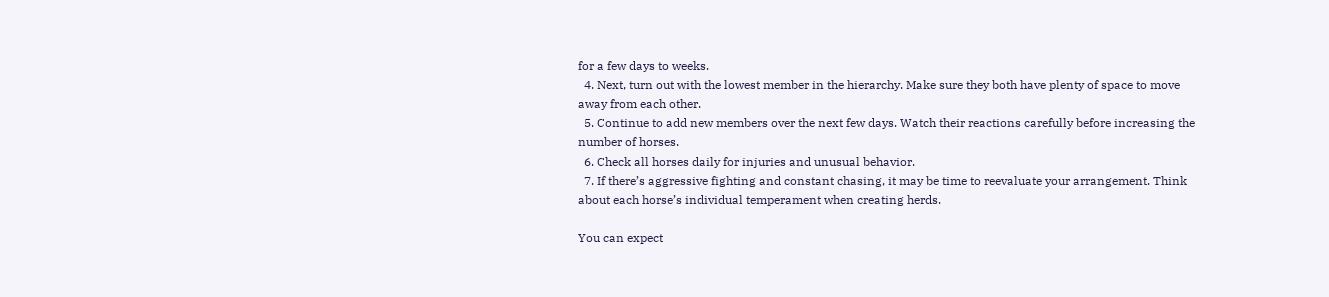for a few days to weeks.
  4. Next, turn out with the lowest member in the hierarchy. Make sure they both have plenty of space to move away from each other.
  5. Continue to add new members over the next few days. Watch their reactions carefully before increasing the number of horses.
  6. Check all horses daily for injuries and unusual behavior.
  7. If there’s aggressive fighting and constant chasing, it may be time to reevaluate your arrangement. Think about each horse’s individual temperament when creating herds.

You can expect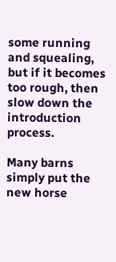some running and squealing, but if it becomes too rough, then slow down the introduction process.

Many barns simply put the new horse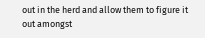out in the herd and allow them to figure it out amongst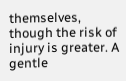themselves, though the risk of injury is greater. A gentle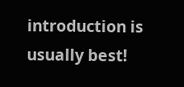introduction is usually best!